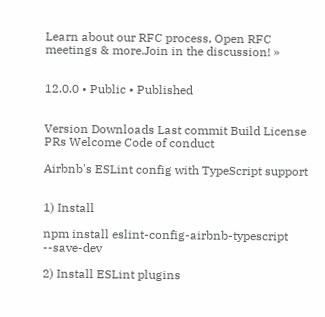Learn about our RFC process, Open RFC meetings & more.Join in the discussion! »


12.0.0 • Public • Published


Version Downloads Last commit Build License PRs Welcome Code of conduct

Airbnb's ESLint config with TypeScript support


1) Install

npm install eslint-config-airbnb-typescript --save-dev

2) Install ESLint plugins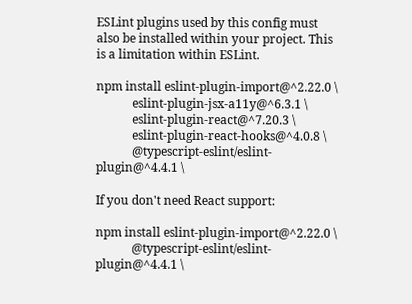ESLint plugins used by this config must also be installed within your project. This is a limitation within ESLint.

npm install eslint-plugin-import@^2.22.0 \
            eslint-plugin-jsx-a11y@^6.3.1 \
            eslint-plugin-react@^7.20.3 \
            eslint-plugin-react-hooks@^4.0.8 \
            @typescript-eslint/eslint-plugin@^4.4.1 \

If you don't need React support:

npm install eslint-plugin-import@^2.22.0 \
            @typescript-eslint/eslint-plugin@^4.4.1 \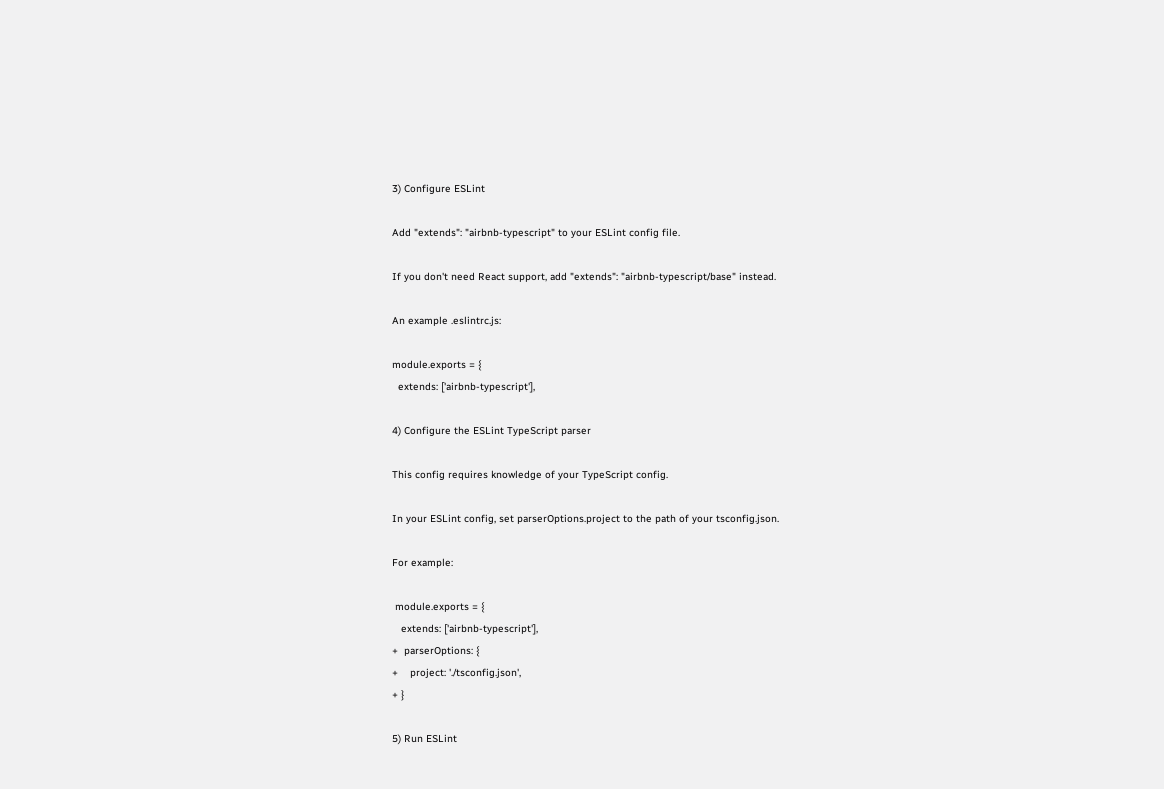3) Configure ESLint

Add "extends": "airbnb-typescript" to your ESLint config file.

If you don't need React support, add "extends": "airbnb-typescript/base" instead.

An example .eslintrc.js:

module.exports = {
  extends: ['airbnb-typescript'],

4) Configure the ESLint TypeScript parser

This config requires knowledge of your TypeScript config.

In your ESLint config, set parserOptions.project to the path of your tsconfig.json.

For example:

 module.exports = {
   extends: ['airbnb-typescript'],
+  parserOptions: {
+    project: './tsconfig.json',
+ }

5) Run ESLint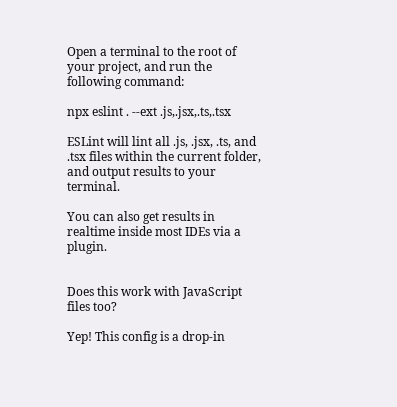Open a terminal to the root of your project, and run the following command:

npx eslint . --ext .js,.jsx,.ts,.tsx

ESLint will lint all .js, .jsx, .ts, and .tsx files within the current folder, and output results to your terminal.

You can also get results in realtime inside most IDEs via a plugin.


Does this work with JavaScript files too?

Yep! This config is a drop-in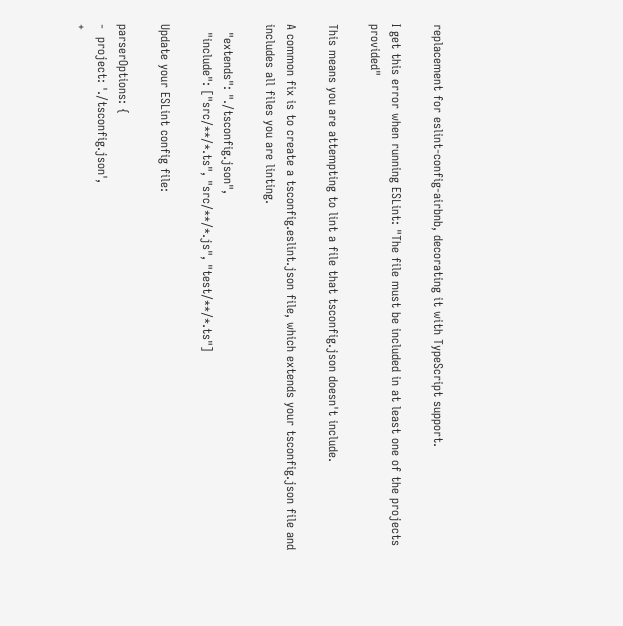replacement for eslint-config-airbnb, decorating it with TypeScript support.

I get this error when running ESLint: "The file must be included in at least one of the projects provided"

This means you are attempting to lint a file that tsconfig.json doesn't include.

A common fix is to create a tsconfig.eslint.json file, which extends your tsconfig.json file and includes all files you are linting.

  "extends": "./tsconfig.json",
  "include": ["src/**/*.ts", "src/**/*.js", "test/**/*.ts"]

Update your ESLint config file:

parserOptions: {
-  project: './tsconfig.json',
+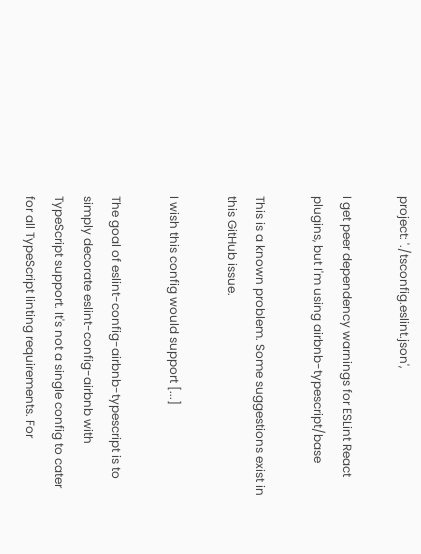project: './tsconfig.eslint.json',

I get peer dependency warnings for ESLint React plugins, but I'm using airbnb-typescript/base

This is a known problem. Some suggestions exist in this GitHub issue.

I wish this config would support [...]

The goal of eslint-config-airbnb-typescript is to simply decorate eslint-config-airbnb with TypeScript support. It's not a single config to cater for all TypeScript linting requirements. For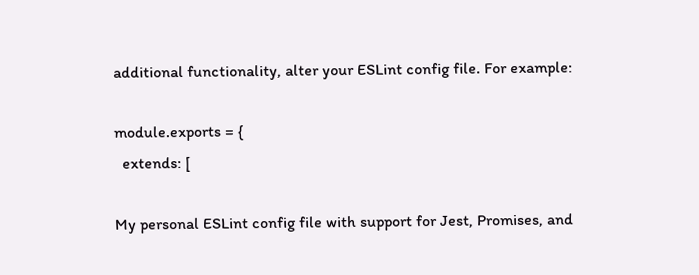additional functionality, alter your ESLint config file. For example:

module.exports = {
  extends: [

My personal ESLint config file with support for Jest, Promises, and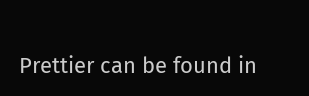Prettier can be found in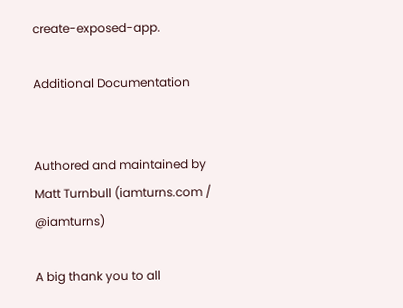create-exposed-app.

Additional Documentation


Authored and maintained by Matt Turnbull (iamturns.com / @iamturns)

A big thank you to all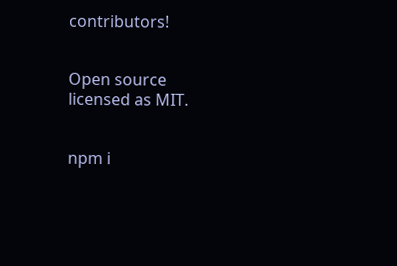contributors!


Open source licensed as MIT.


npm i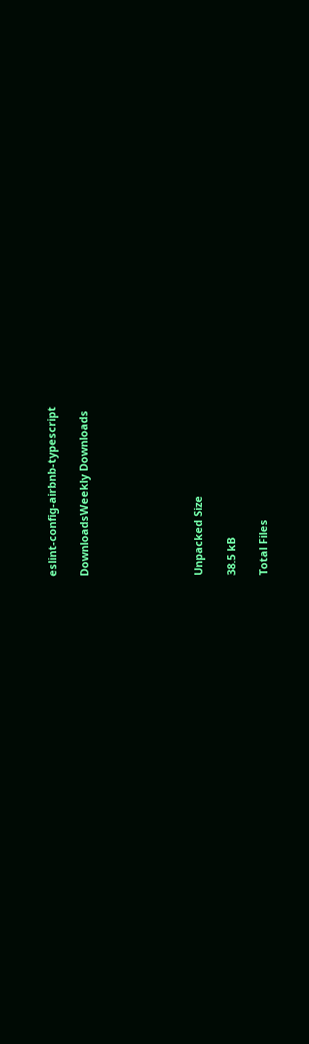eslint-config-airbnb-typescript

DownloadsWeekly Downloads






Unpacked Size

38.5 kB

Total Files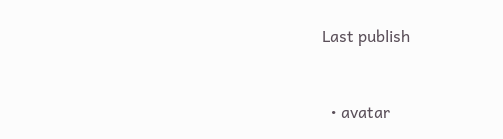Last publish


  • avatar